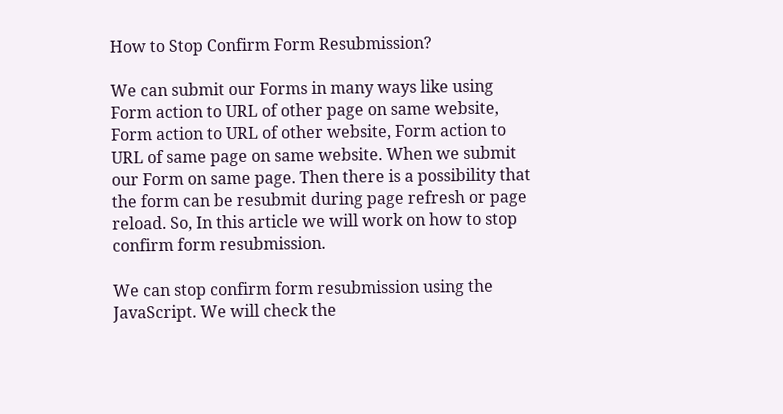How to Stop Confirm Form Resubmission?

We can submit our Forms in many ways like using Form action to URL of other page on same website, Form action to URL of other website, Form action to URL of same page on same website. When we submit our Form on same page. Then there is a possibility that the form can be resubmit during page refresh or page reload. So, In this article we will work on how to stop confirm form resubmission.

We can stop confirm form resubmission using the JavaScript. We will check the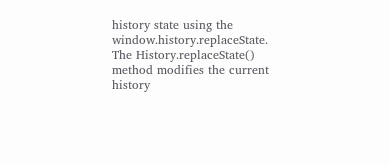history state using the window.history.replaceState. The History.replaceState() method modifies the current history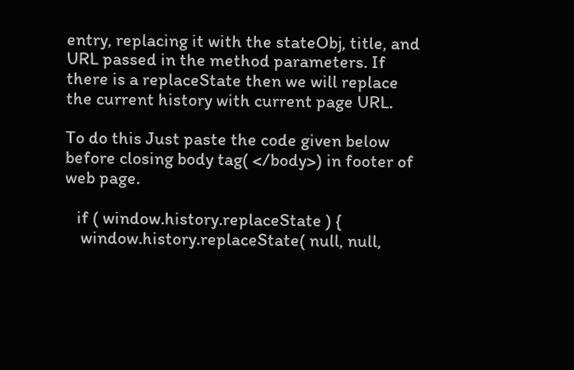entry, replacing it with the stateObj, title, and URL passed in the method parameters. If there is a replaceState then we will replace the current history with current page URL.

To do this Just paste the code given below before closing body tag( </body>) in footer of web page.

   if ( window.history.replaceState ) {
    window.history.replaceState( null, null,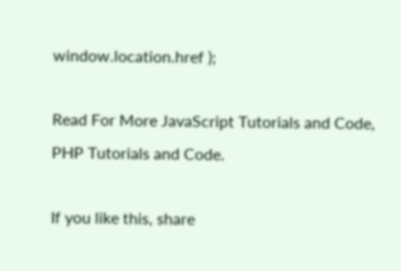window.location.href );

Read For More JavaScript Tutorials and Code, PHP Tutorials and Code.

If you like this, share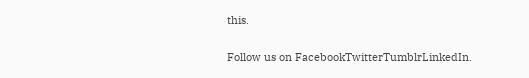this.

Follow us on FacebookTwitterTumblrLinkedIn.